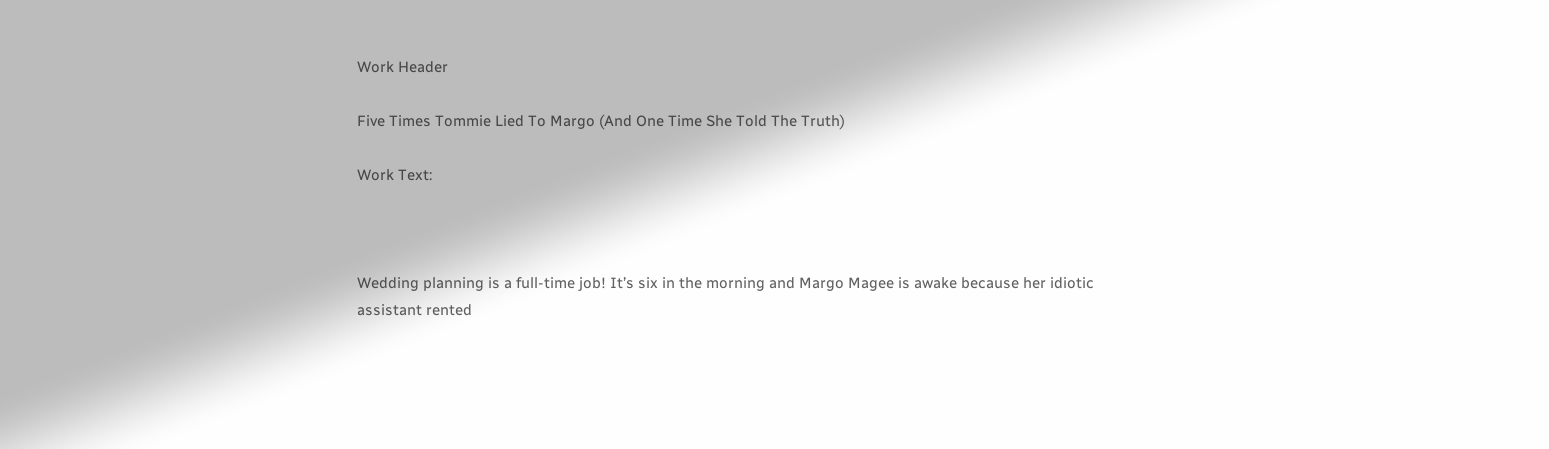Work Header

Five Times Tommie Lied To Margo (And One Time She Told The Truth)

Work Text:



Wedding planning is a full-time job! It’s six in the morning and Margo Magee is awake because her idiotic assistant rented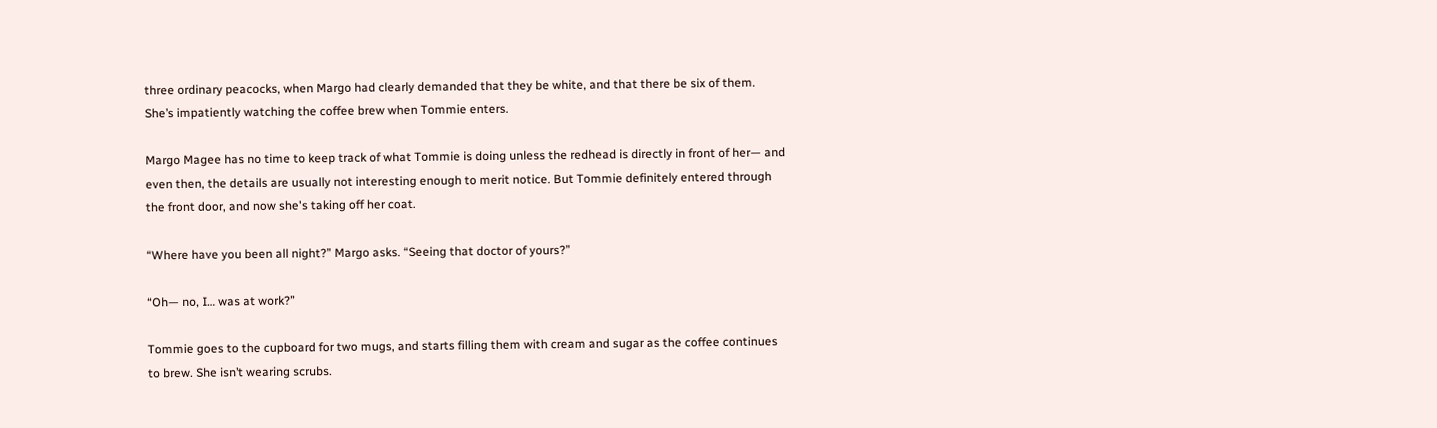three ordinary peacocks, when Margo had clearly demanded that they be white, and that there be six of them. She’s impatiently watching the coffee brew when Tommie enters.

Margo Magee has no time to keep track of what Tommie is doing unless the redhead is directly in front of her— and even then, the details are usually not interesting enough to merit notice. But Tommie definitely entered through the front door, and now she's taking off her coat.

“Where have you been all night?” Margo asks. “Seeing that doctor of yours?”

“Oh— no, I… was at work?”

Tommie goes to the cupboard for two mugs, and starts filling them with cream and sugar as the coffee continues to brew. She isn’t wearing scrubs.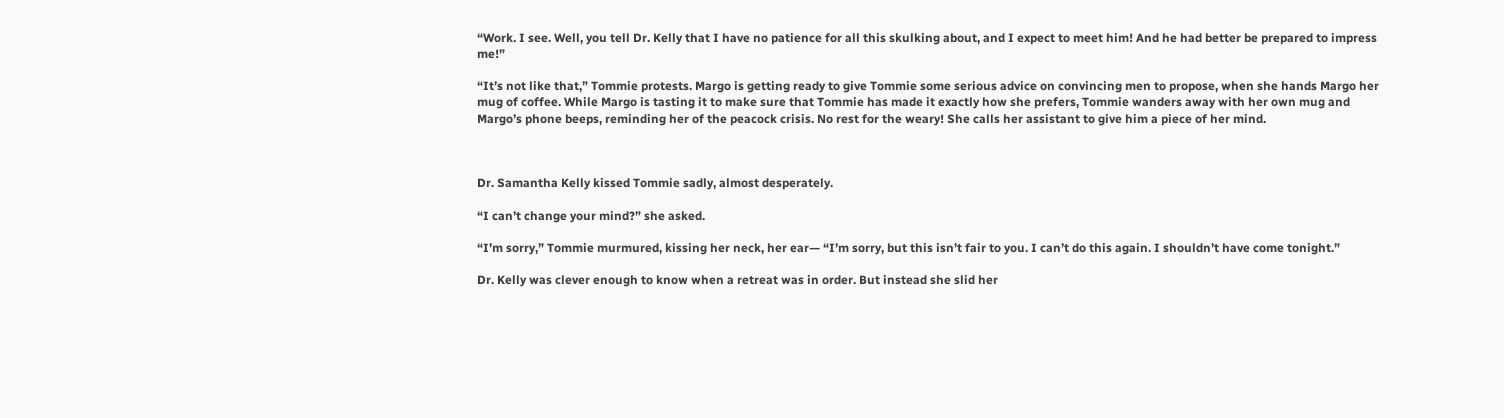“Work. I see. Well, you tell Dr. Kelly that I have no patience for all this skulking about, and I expect to meet him! And he had better be prepared to impress me!”

“It’s not like that,” Tommie protests. Margo is getting ready to give Tommie some serious advice on convincing men to propose, when she hands Margo her mug of coffee. While Margo is tasting it to make sure that Tommie has made it exactly how she prefers, Tommie wanders away with her own mug and Margo’s phone beeps, reminding her of the peacock crisis. No rest for the weary! She calls her assistant to give him a piece of her mind.



Dr. Samantha Kelly kissed Tommie sadly, almost desperately.

“I can’t change your mind?” she asked.

“I’m sorry,” Tommie murmured, kissing her neck, her ear— “I’m sorry, but this isn’t fair to you. I can’t do this again. I shouldn’t have come tonight.”

Dr. Kelly was clever enough to know when a retreat was in order. But instead she slid her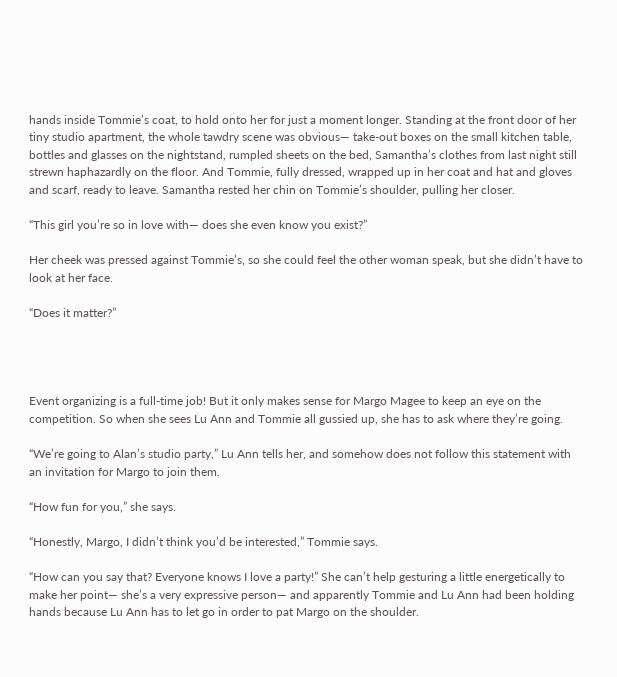hands inside Tommie’s coat, to hold onto her for just a moment longer. Standing at the front door of her tiny studio apartment, the whole tawdry scene was obvious— take-out boxes on the small kitchen table, bottles and glasses on the nightstand, rumpled sheets on the bed, Samantha’s clothes from last night still strewn haphazardly on the floor. And Tommie, fully dressed, wrapped up in her coat and hat and gloves and scarf, ready to leave. Samantha rested her chin on Tommie’s shoulder, pulling her closer.

“This girl you’re so in love with— does she even know you exist?”

Her cheek was pressed against Tommie’s, so she could feel the other woman speak, but she didn’t have to look at her face.

“Does it matter?”




Event organizing is a full-time job! But it only makes sense for Margo Magee to keep an eye on the competition. So when she sees Lu Ann and Tommie all gussied up, she has to ask where they’re going.

“We’re going to Alan’s studio party,” Lu Ann tells her, and somehow does not follow this statement with an invitation for Margo to join them.

“How fun for you,” she says.

“Honestly, Margo, I didn’t think you’d be interested,” Tommie says.

“How can you say that? Everyone knows I love a party!” She can’t help gesturing a little energetically to make her point— she’s a very expressive person— and apparently Tommie and Lu Ann had been holding hands because Lu Ann has to let go in order to pat Margo on the shoulder.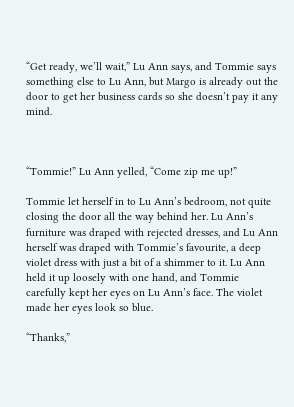“Get ready, we’ll wait,” Lu Ann says, and Tommie says something else to Lu Ann, but Margo is already out the door to get her business cards so she doesn’t pay it any mind.



“Tommie!” Lu Ann yelled, “Come zip me up!”

Tommie let herself in to Lu Ann’s bedroom, not quite closing the door all the way behind her. Lu Ann’s furniture was draped with rejected dresses, and Lu Ann herself was draped with Tommie’s favourite, a deep violet dress with just a bit of a shimmer to it. Lu Ann held it up loosely with one hand, and Tommie carefully kept her eyes on Lu Ann’s face. The violet made her eyes look so blue.

“Thanks,”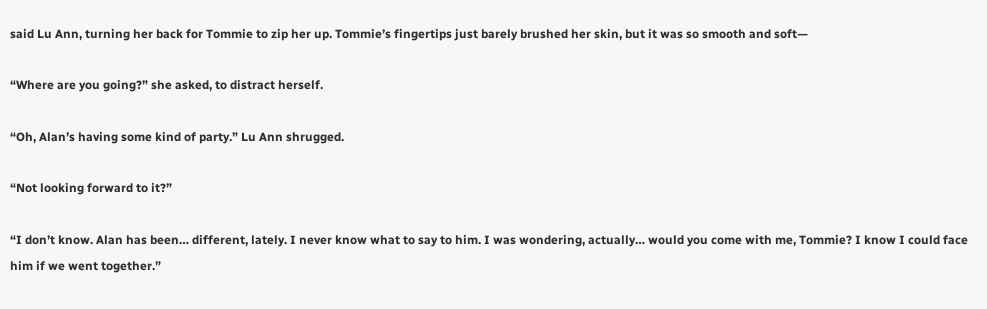said Lu Ann, turning her back for Tommie to zip her up. Tommie’s fingertips just barely brushed her skin, but it was so smooth and soft—

“Where are you going?” she asked, to distract herself.

“Oh, Alan’s having some kind of party.” Lu Ann shrugged.

“Not looking forward to it?”

“I don’t know. Alan has been… different, lately. I never know what to say to him. I was wondering, actually… would you come with me, Tommie? I know I could face him if we went together.”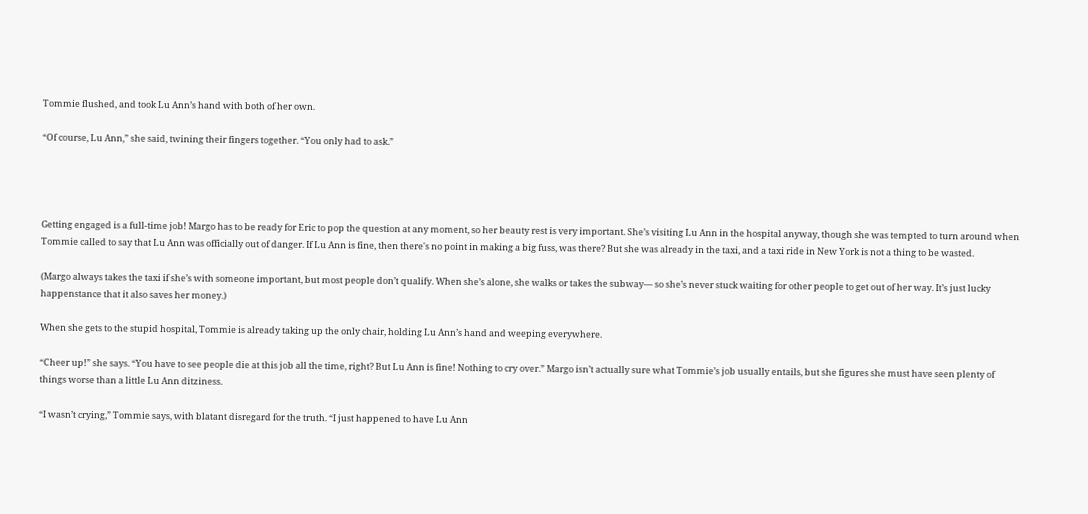Tommie flushed, and took Lu Ann’s hand with both of her own.

“Of course, Lu Ann,” she said, twining their fingers together. “You only had to ask.”




Getting engaged is a full-time job! Margo has to be ready for Eric to pop the question at any moment, so her beauty rest is very important. She’s visiting Lu Ann in the hospital anyway, though she was tempted to turn around when Tommie called to say that Lu Ann was officially out of danger. If Lu Ann is fine, then there's no point in making a big fuss, was there? But she was already in the taxi, and a taxi ride in New York is not a thing to be wasted.

(Margo always takes the taxi if she’s with someone important, but most people don’t qualify. When she’s alone, she walks or takes the subway— so she’s never stuck waiting for other people to get out of her way. It’s just lucky happenstance that it also saves her money.)

When she gets to the stupid hospital, Tommie is already taking up the only chair, holding Lu Ann’s hand and weeping everywhere.

“Cheer up!” she says. “You have to see people die at this job all the time, right? But Lu Ann is fine! Nothing to cry over.” Margo isn’t actually sure what Tommie’s job usually entails, but she figures she must have seen plenty of things worse than a little Lu Ann ditziness.

“I wasn’t crying,” Tommie says, with blatant disregard for the truth. “I just happened to have Lu Ann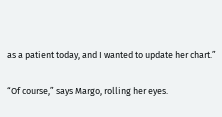as a patient today, and I wanted to update her chart.”

“Of course,” says Margo, rolling her eyes.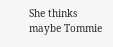She thinks maybe Tommie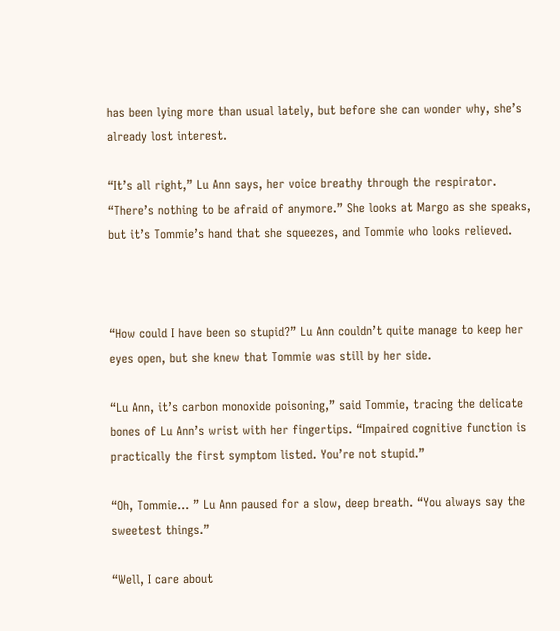has been lying more than usual lately, but before she can wonder why, she’s already lost interest.

“It’s all right,” Lu Ann says, her voice breathy through the respirator. “There’s nothing to be afraid of anymore.” She looks at Margo as she speaks, but it’s Tommie’s hand that she squeezes, and Tommie who looks relieved.



“How could I have been so stupid?” Lu Ann couldn’t quite manage to keep her eyes open, but she knew that Tommie was still by her side.

“Lu Ann, it’s carbon monoxide poisoning,” said Tommie, tracing the delicate bones of Lu Ann’s wrist with her fingertips. “Impaired cognitive function is practically the first symptom listed. You’re not stupid.”

“Oh, Tommie… ” Lu Ann paused for a slow, deep breath. “You always say the sweetest things.”

“Well, I care about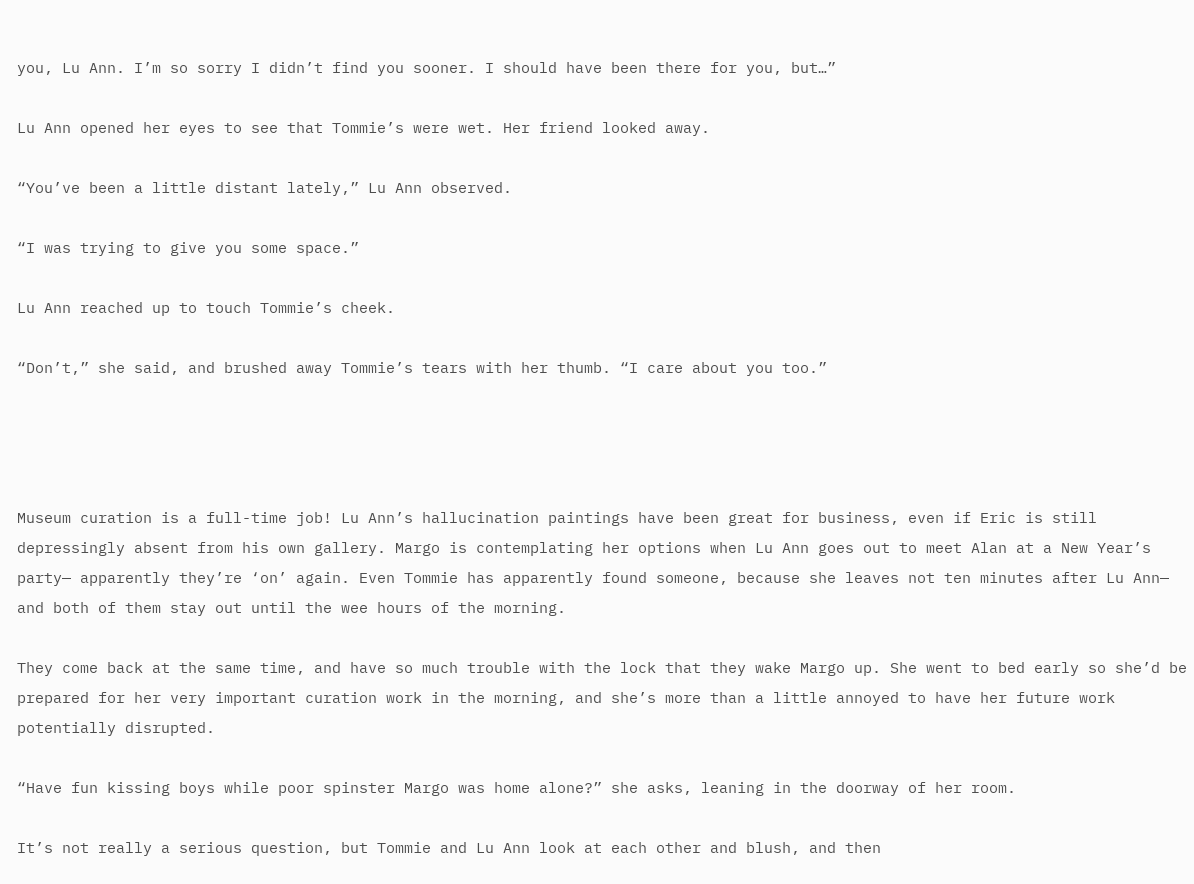you, Lu Ann. I’m so sorry I didn’t find you sooner. I should have been there for you, but…”

Lu Ann opened her eyes to see that Tommie’s were wet. Her friend looked away.

“You’ve been a little distant lately,” Lu Ann observed.

“I was trying to give you some space.”

Lu Ann reached up to touch Tommie’s cheek.

“Don’t,” she said, and brushed away Tommie’s tears with her thumb. “I care about you too.”




Museum curation is a full-time job! Lu Ann’s hallucination paintings have been great for business, even if Eric is still depressingly absent from his own gallery. Margo is contemplating her options when Lu Ann goes out to meet Alan at a New Year’s party— apparently they’re ‘on’ again. Even Tommie has apparently found someone, because she leaves not ten minutes after Lu Ann— and both of them stay out until the wee hours of the morning.

They come back at the same time, and have so much trouble with the lock that they wake Margo up. She went to bed early so she’d be prepared for her very important curation work in the morning, and she’s more than a little annoyed to have her future work potentially disrupted.

“Have fun kissing boys while poor spinster Margo was home alone?” she asks, leaning in the doorway of her room.

It’s not really a serious question, but Tommie and Lu Ann look at each other and blush, and then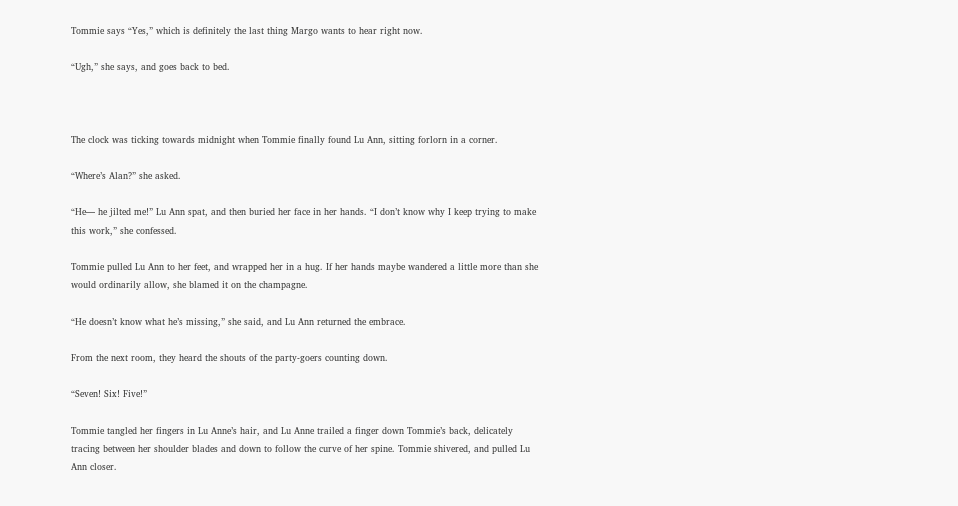Tommie says “Yes,” which is definitely the last thing Margo wants to hear right now.

“Ugh,” she says, and goes back to bed.



The clock was ticking towards midnight when Tommie finally found Lu Ann, sitting forlorn in a corner.

“Where’s Alan?” she asked.

“He— he jilted me!” Lu Ann spat, and then buried her face in her hands. “I don’t know why I keep trying to make this work,” she confessed.

Tommie pulled Lu Ann to her feet, and wrapped her in a hug. If her hands maybe wandered a little more than she would ordinarily allow, she blamed it on the champagne.

“He doesn’t know what he’s missing,” she said, and Lu Ann returned the embrace.

From the next room, they heard the shouts of the party-goers counting down.

“Seven! Six! Five!”

Tommie tangled her fingers in Lu Anne’s hair, and Lu Anne trailed a finger down Tommie’s back, delicately tracing between her shoulder blades and down to follow the curve of her spine. Tommie shivered, and pulled Lu Ann closer.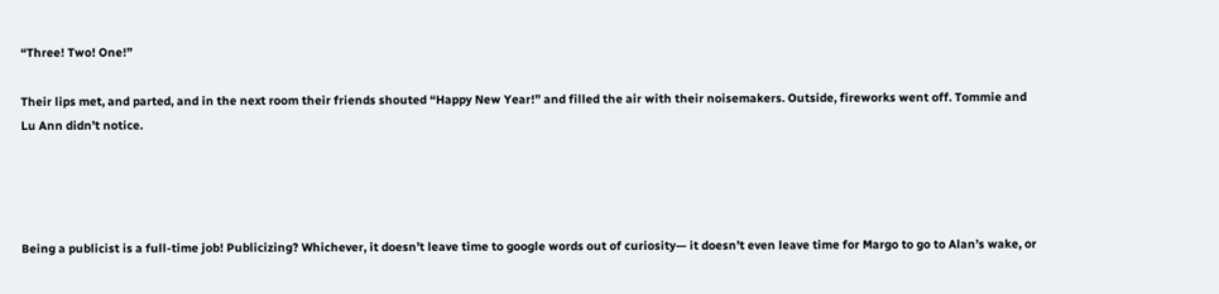“Three! Two! One!”

Their lips met, and parted, and in the next room their friends shouted “Happy New Year!” and filled the air with their noisemakers. Outside, fireworks went off. Tommie and Lu Ann didn’t notice.




Being a publicist is a full-time job! Publicizing? Whichever, it doesn’t leave time to google words out of curiosity— it doesn’t even leave time for Margo to go to Alan’s wake, or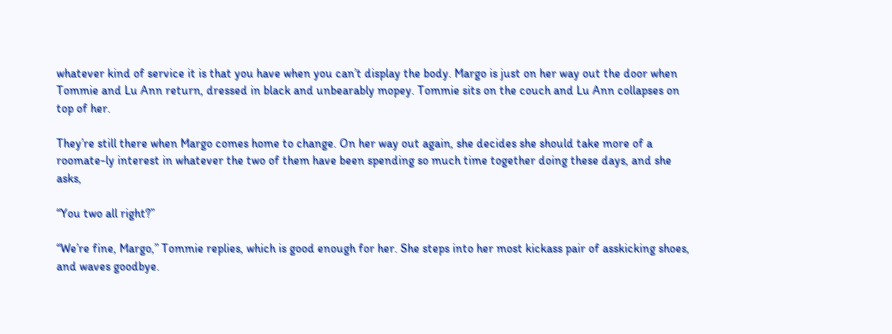whatever kind of service it is that you have when you can’t display the body. Margo is just on her way out the door when Tommie and Lu Ann return, dressed in black and unbearably mopey. Tommie sits on the couch and Lu Ann collapses on top of her.

They’re still there when Margo comes home to change. On her way out again, she decides she should take more of a roomate-ly interest in whatever the two of them have been spending so much time together doing these days, and she asks,

“You two all right?”

“We’re fine, Margo,” Tommie replies, which is good enough for her. She steps into her most kickass pair of asskicking shoes, and waves goodbye.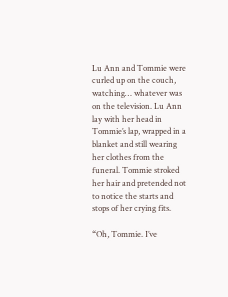Lu Ann and Tommie were curled up on the couch, watching… whatever was on the television. Lu Ann lay with her head in Tommie’s lap, wrapped in a blanket and still wearing her clothes from the funeral. Tommie stroked her hair and pretended not to notice the starts and stops of her crying fits.

“Oh, Tommie. I’ve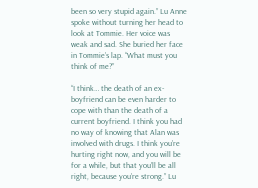been so very stupid again.” Lu Anne spoke without turning her head to look at Tommie. Her voice was weak and sad. She buried her face in Tommie’s lap. “What must you think of me?”

“I think… the death of an ex-boyfriend can be even harder to cope with than the death of a current boyfriend. I think you had no way of knowing that Alan was involved with drugs. I think you’re hurting right now, and you will be for a while, but that you’ll be all right, because you’re strong.” Lu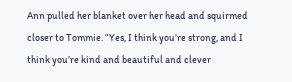Ann pulled her blanket over her head and squirmed closer to Tommie. “Yes, I think you’re strong, and I think you’re kind and beautiful and clever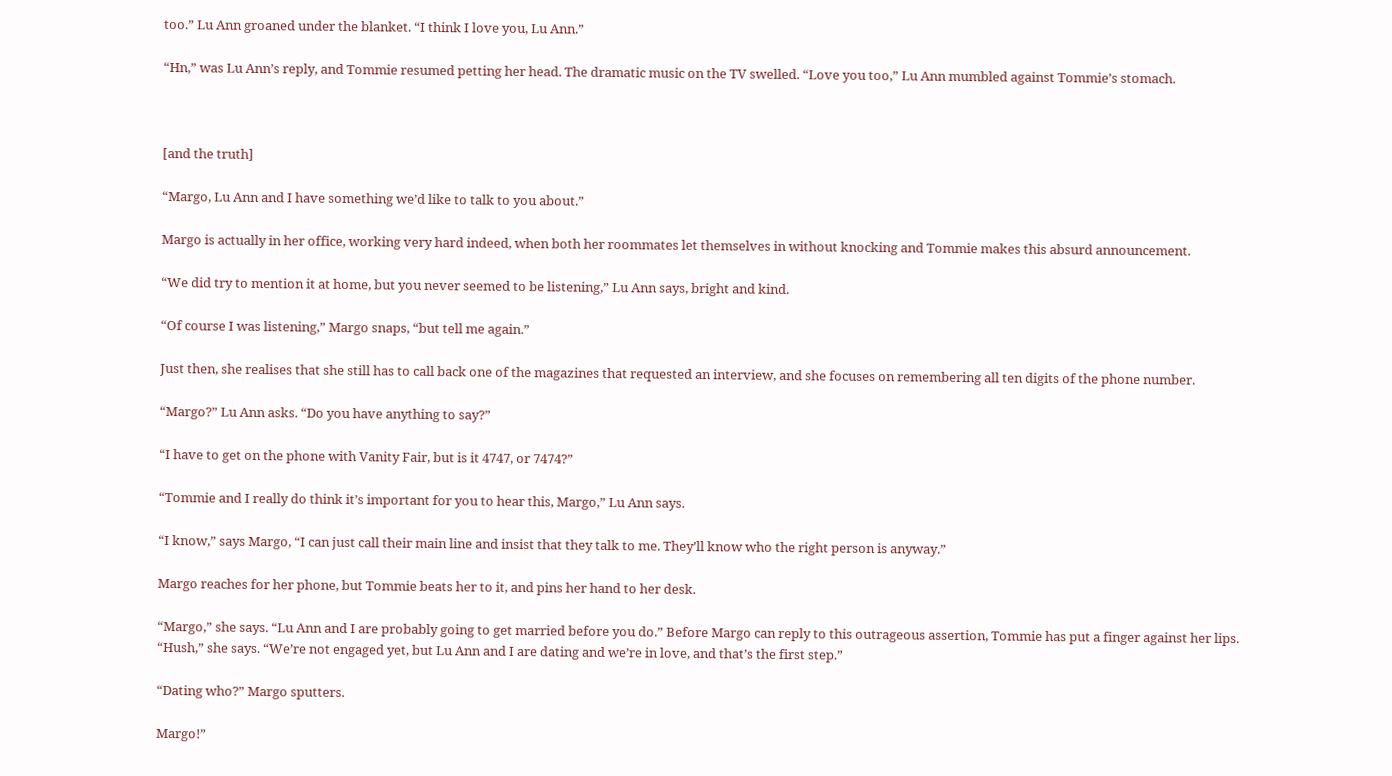too.” Lu Ann groaned under the blanket. “I think I love you, Lu Ann.”

“Hn,” was Lu Ann’s reply, and Tommie resumed petting her head. The dramatic music on the TV swelled. “Love you too,” Lu Ann mumbled against Tommie’s stomach.



[and the truth]

“Margo, Lu Ann and I have something we’d like to talk to you about.”

Margo is actually in her office, working very hard indeed, when both her roommates let themselves in without knocking and Tommie makes this absurd announcement.

“We did try to mention it at home, but you never seemed to be listening,” Lu Ann says, bright and kind.

“Of course I was listening,” Margo snaps, “but tell me again.”

Just then, she realises that she still has to call back one of the magazines that requested an interview, and she focuses on remembering all ten digits of the phone number.

“Margo?” Lu Ann asks. “Do you have anything to say?”

“I have to get on the phone with Vanity Fair, but is it 4747, or 7474?”

“Tommie and I really do think it’s important for you to hear this, Margo,” Lu Ann says.

“I know,” says Margo, “I can just call their main line and insist that they talk to me. They’ll know who the right person is anyway.”

Margo reaches for her phone, but Tommie beats her to it, and pins her hand to her desk.

“Margo,” she says. “Lu Ann and I are probably going to get married before you do.” Before Margo can reply to this outrageous assertion, Tommie has put a finger against her lips. “Hush,” she says. “We’re not engaged yet, but Lu Ann and I are dating and we’re in love, and that’s the first step.”

“Dating who?” Margo sputters.

Margo!”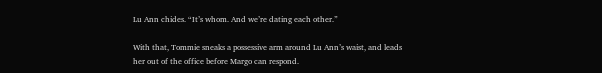Lu Ann chides. “It’s whom. And we’re dating each other.”

With that, Tommie sneaks a possessive arm around Lu Ann’s waist, and leads her out of the office before Margo can respond.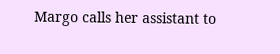Margo calls her assistant to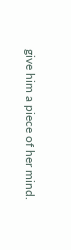give him a piece of her mind.